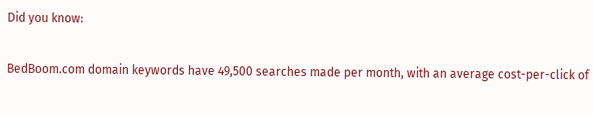Did you know:

BedBoom.com domain keywords have 49,500 searches made per month, with an average cost-per-click of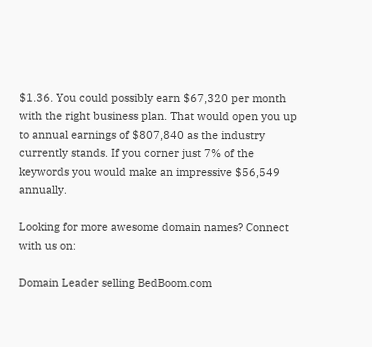$1.36. You could possibly earn $67,320 per month with the right business plan. That would open you up to annual earnings of $807,840 as the industry currently stands. If you corner just 7% of the keywords you would make an impressive $56,549 annually.

Looking for more awesome domain names? Connect with us on:

Domain Leader selling BedBoom.com